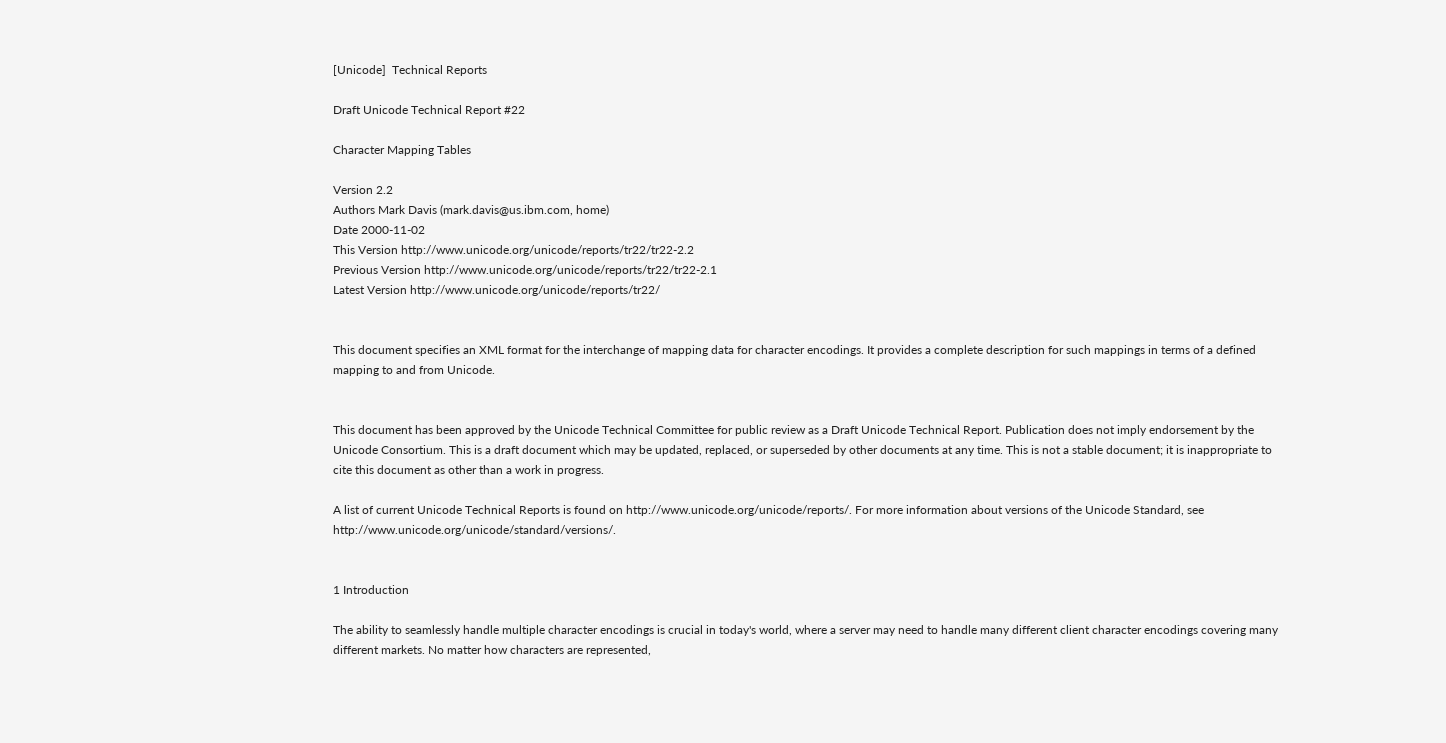[Unicode]  Technical Reports

Draft Unicode Technical Report #22

Character Mapping Tables

Version 2.2
Authors Mark Davis (mark.davis@us.ibm.com, home)
Date 2000-11-02
This Version http://www.unicode.org/unicode/reports/tr22/tr22-2.2
Previous Version http://www.unicode.org/unicode/reports/tr22/tr22-2.1
Latest Version http://www.unicode.org/unicode/reports/tr22/


This document specifies an XML format for the interchange of mapping data for character encodings. It provides a complete description for such mappings in terms of a defined mapping to and from Unicode.


This document has been approved by the Unicode Technical Committee for public review as a Draft Unicode Technical Report. Publication does not imply endorsement by the Unicode Consortium. This is a draft document which may be updated, replaced, or superseded by other documents at any time. This is not a stable document; it is inappropriate to cite this document as other than a work in progress.

A list of current Unicode Technical Reports is found on http://www.unicode.org/unicode/reports/. For more information about versions of the Unicode Standard, see http://www.unicode.org/unicode/standard/versions/.


1 Introduction

The ability to seamlessly handle multiple character encodings is crucial in today's world, where a server may need to handle many different client character encodings covering many different markets. No matter how characters are represented,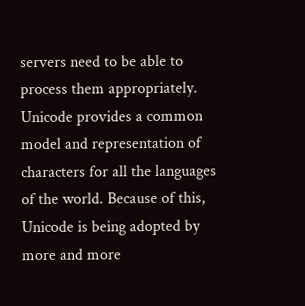servers need to be able to process them appropriately. Unicode provides a common model and representation of characters for all the languages of the world. Because of this, Unicode is being adopted by more and more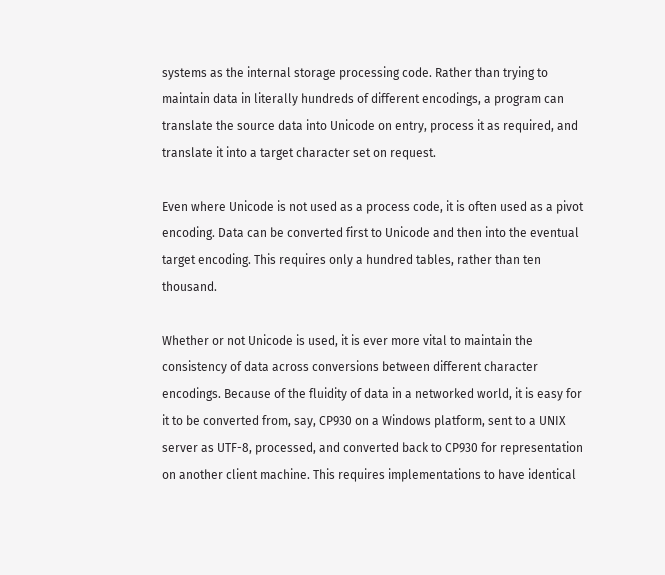systems as the internal storage processing code. Rather than trying to maintain data in literally hundreds of different encodings, a program can translate the source data into Unicode on entry, process it as required, and translate it into a target character set on request.

Even where Unicode is not used as a process code, it is often used as a pivot encoding. Data can be converted first to Unicode and then into the eventual target encoding. This requires only a hundred tables, rather than ten thousand.

Whether or not Unicode is used, it is ever more vital to maintain the consistency of data across conversions between different character encodings. Because of the fluidity of data in a networked world, it is easy for it to be converted from, say, CP930 on a Windows platform, sent to a UNIX server as UTF-8, processed, and converted back to CP930 for representation on another client machine. This requires implementations to have identical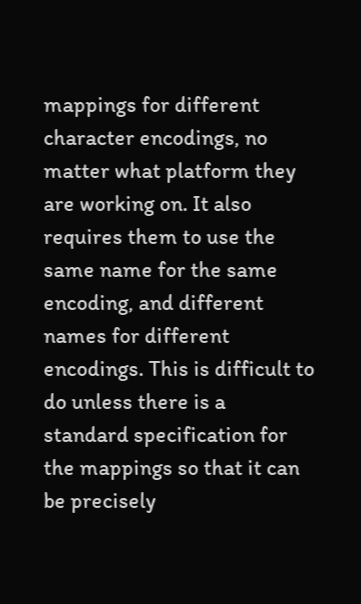mappings for different character encodings, no matter what platform they are working on. It also requires them to use the same name for the same encoding, and different names for different encodings. This is difficult to do unless there is a standard specification for the mappings so that it can be precisely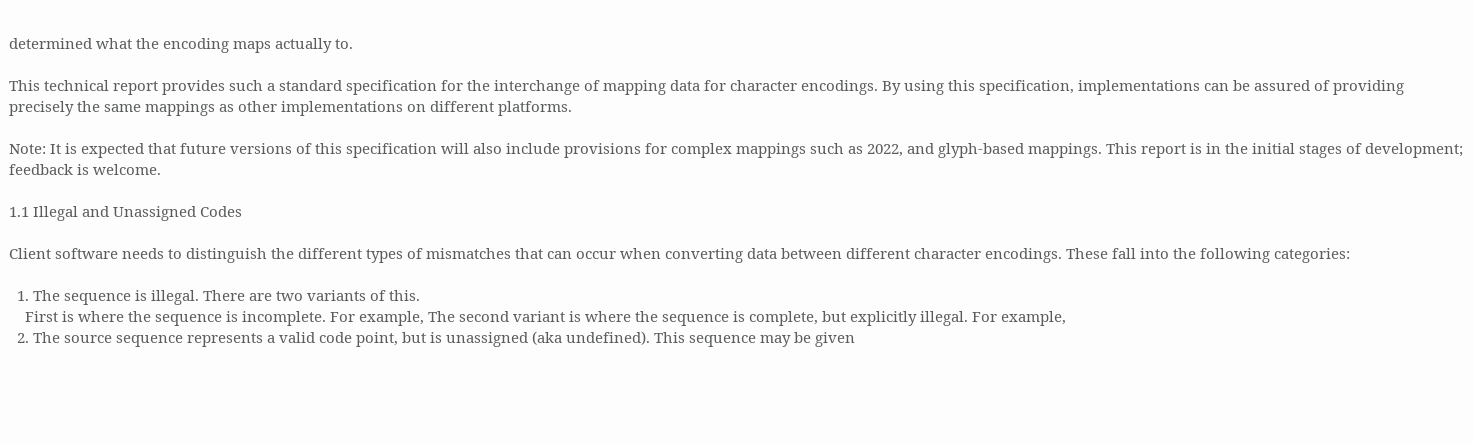determined what the encoding maps actually to.

This technical report provides such a standard specification for the interchange of mapping data for character encodings. By using this specification, implementations can be assured of providing precisely the same mappings as other implementations on different platforms.

Note: It is expected that future versions of this specification will also include provisions for complex mappings such as 2022, and glyph-based mappings. This report is in the initial stages of development; feedback is welcome.

1.1 Illegal and Unassigned Codes

Client software needs to distinguish the different types of mismatches that can occur when converting data between different character encodings. These fall into the following categories:

  1. The sequence is illegal. There are two variants of this.
    First is where the sequence is incomplete. For example, The second variant is where the sequence is complete, but explicitly illegal. For example,
  2. The source sequence represents a valid code point, but is unassigned (aka undefined). This sequence may be given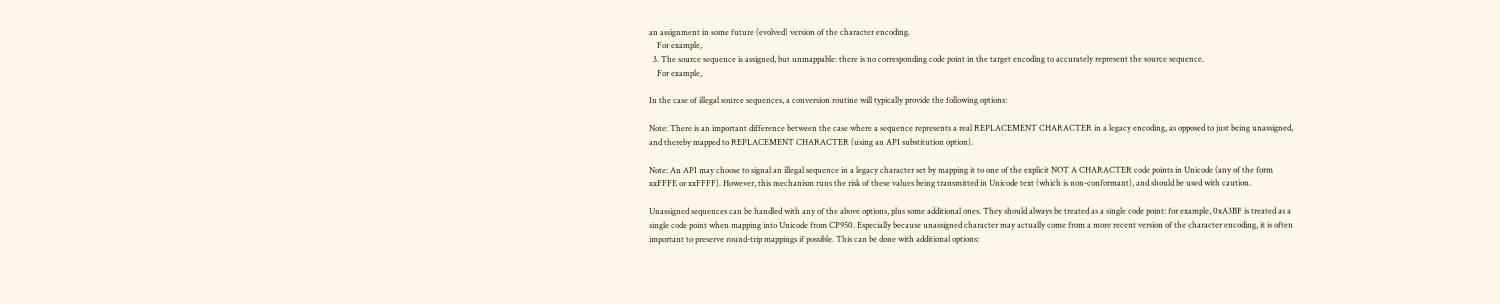an assignment in some future (evolved) version of the character encoding.
    For example,
  3. The source sequence is assigned, but unmappable: there is no corresponding code point in the target encoding to accurately represent the source sequence.
    For example,

In the case of illegal source sequences, a conversion routine will typically provide the following options:

Note: There is an important difference between the case where a sequence represents a real REPLACEMENT CHARACTER in a legacy encoding, as opposed to just being unassigned, and thereby mapped to REPLACEMENT CHARACTER (using an API substitution option).

Note: An API may choose to signal an illegal sequence in a legacy character set by mapping it to one of the explicit NOT A CHARACTER code points in Unicode (any of the form xxFFFE or xxFFFF). However, this mechanism runs the risk of these values being transmitted in Unicode text (which is non-conformant), and should be used with caution.

Unassigned sequences can be handled with any of the above options, plus some additional ones. They should always be treated as a single code point: for example, 0xA3BF is treated as a single code point when mapping into Unicode from CP950. Especially because unassigned character may actually come from a more recent version of the character encoding, it is often important to preserve round-trip mappings if possible. This can be done with additional options: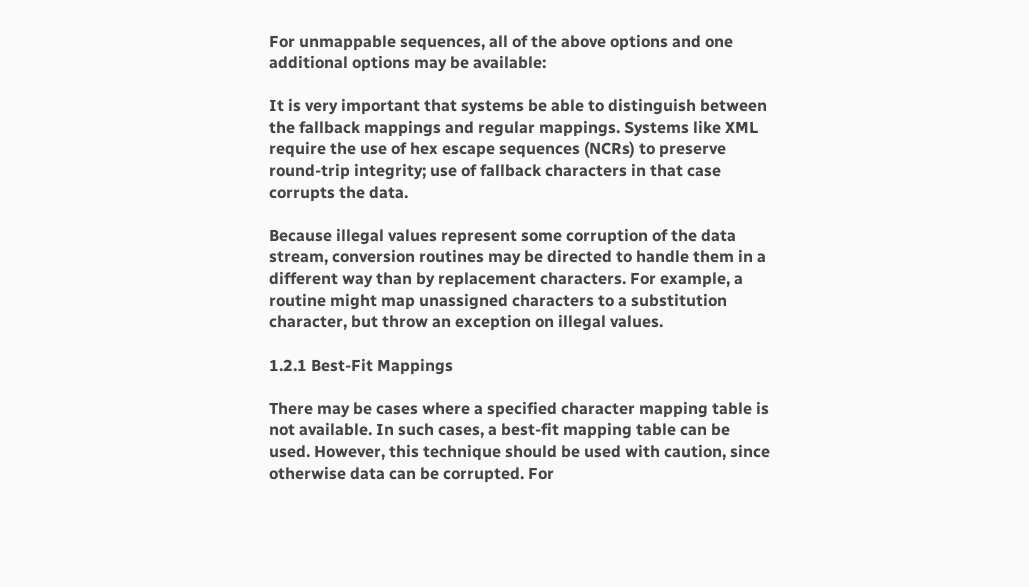For unmappable sequences, all of the above options and one additional options may be available:

It is very important that systems be able to distinguish between the fallback mappings and regular mappings. Systems like XML require the use of hex escape sequences (NCRs) to preserve round-trip integrity; use of fallback characters in that case corrupts the data.

Because illegal values represent some corruption of the data stream, conversion routines may be directed to handle them in a different way than by replacement characters. For example, a routine might map unassigned characters to a substitution character, but throw an exception on illegal values.

1.2.1 Best-Fit Mappings

There may be cases where a specified character mapping table is not available. In such cases, a best-fit mapping table can be used. However, this technique should be used with caution, since otherwise data can be corrupted. For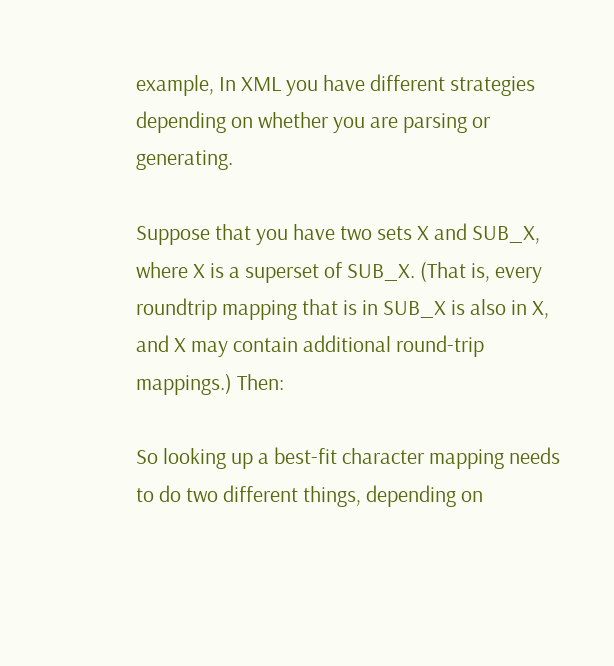example, In XML you have different strategies depending on whether you are parsing or generating.

Suppose that you have two sets X and SUB_X, where X is a superset of SUB_X. (That is, every roundtrip mapping that is in SUB_X is also in X, and X may contain additional round-trip mappings.) Then:

So looking up a best-fit character mapping needs to do two different things, depending on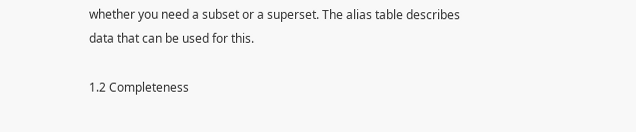whether you need a subset or a superset. The alias table describes data that can be used for this.

1.2 Completeness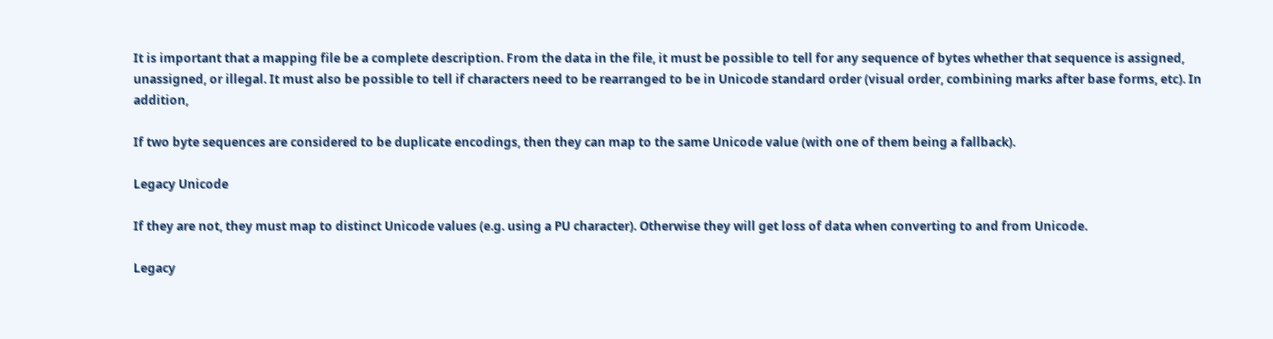It is important that a mapping file be a complete description. From the data in the file, it must be possible to tell for any sequence of bytes whether that sequence is assigned, unassigned, or illegal. It must also be possible to tell if characters need to be rearranged to be in Unicode standard order (visual order, combining marks after base forms, etc). In addition,

If two byte sequences are considered to be duplicate encodings, then they can map to the same Unicode value (with one of them being a fallback).

Legacy Unicode

If they are not, they must map to distinct Unicode values (e.g. using a PU character). Otherwise they will get loss of data when converting to and from Unicode.

Legacy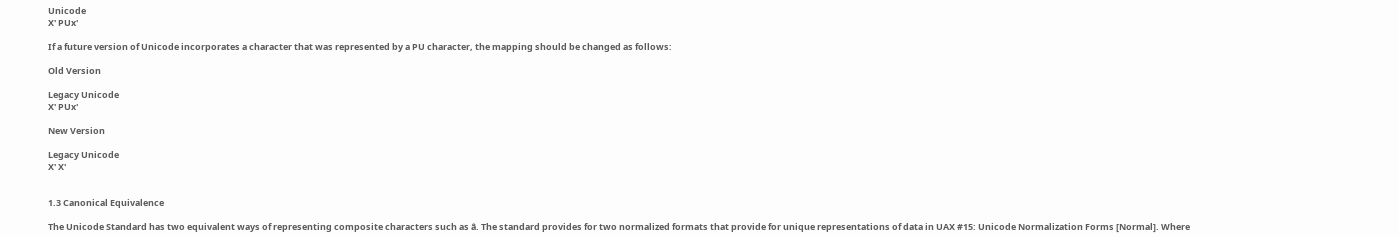Unicode
X' PUx'

If a future version of Unicode incorporates a character that was represented by a PU character, the mapping should be changed as follows:

Old Version

Legacy Unicode
X' PUx'

New Version

Legacy Unicode
X' X'


1.3 Canonical Equivalence

The Unicode Standard has two equivalent ways of representing composite characters such as â. The standard provides for two normalized formats that provide for unique representations of data in UAX #15: Unicode Normalization Forms [Normal]. Where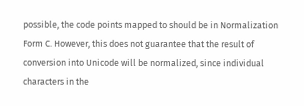possible, the code points mapped to should be in Normalization Form C. However, this does not guarantee that the result of conversion into Unicode will be normalized, since individual characters in the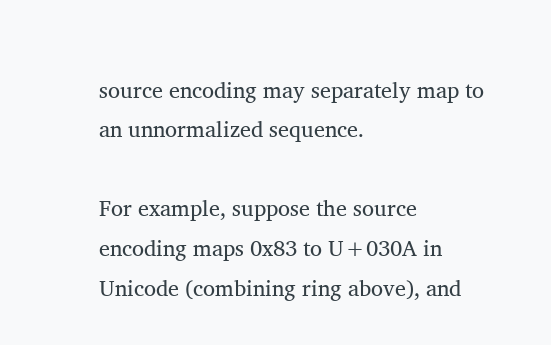source encoding may separately map to an unnormalized sequence.

For example, suppose the source encoding maps 0x83 to U+030A in Unicode (combining ring above), and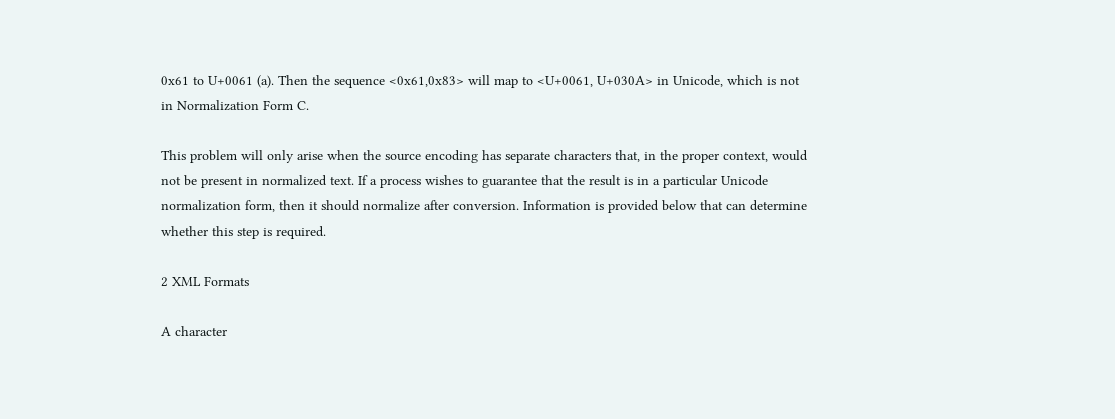0x61 to U+0061 (a). Then the sequence <0x61,0x83> will map to <U+0061, U+030A> in Unicode, which is not in Normalization Form C.

This problem will only arise when the source encoding has separate characters that, in the proper context, would not be present in normalized text. If a process wishes to guarantee that the result is in a particular Unicode normalization form, then it should normalize after conversion. Information is provided below that can determine whether this step is required.

2 XML Formats

A character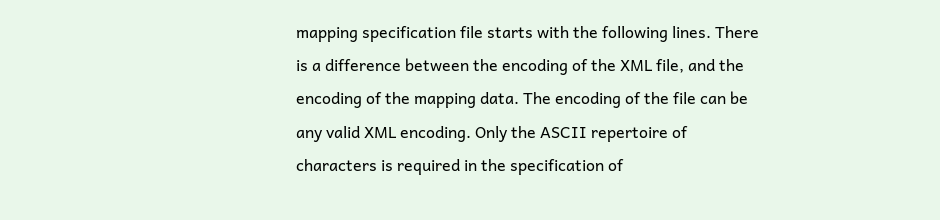mapping specification file starts with the following lines. There is a difference between the encoding of the XML file, and the encoding of the mapping data. The encoding of the file can be any valid XML encoding. Only the ASCII repertoire of characters is required in the specification of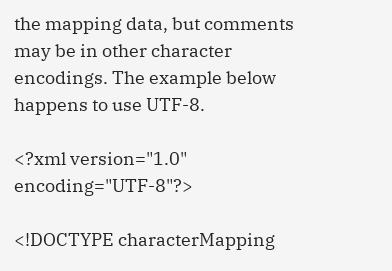the mapping data, but comments may be in other character encodings. The example below happens to use UTF-8.

<?xml version="1.0" encoding="UTF-8"?>

<!DOCTYPE characterMapping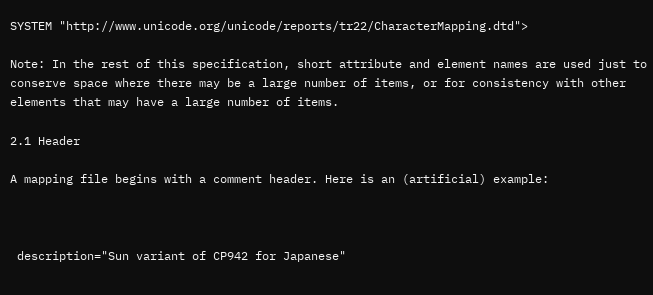SYSTEM "http://www.unicode.org/unicode/reports/tr22/CharacterMapping.dtd">

Note: In the rest of this specification, short attribute and element names are used just to conserve space where there may be a large number of items, or for consistency with other elements that may have a large number of items.

2.1 Header

A mapping file begins with a comment header. Here is an (artificial) example:



 description="Sun variant of CP942 for Japanese"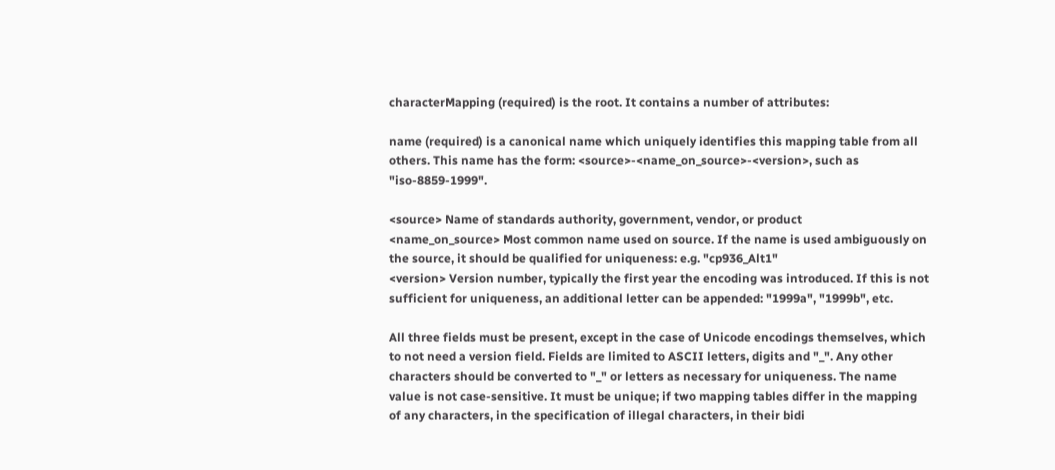characterMapping (required) is the root. It contains a number of attributes:

name (required) is a canonical name which uniquely identifies this mapping table from all others. This name has the form: <source>-<name_on_source>-<version>, such as "iso-8859-1999".

<source> Name of standards authority, government, vendor, or product
<name_on_source> Most common name used on source. If the name is used ambiguously on the source, it should be qualified for uniqueness: e.g. "cp936_Alt1"
<version> Version number, typically the first year the encoding was introduced. If this is not sufficient for uniqueness, an additional letter can be appended: "1999a", "1999b", etc.

All three fields must be present, except in the case of Unicode encodings themselves, which to not need a version field. Fields are limited to ASCII letters, digits and "_". Any other characters should be converted to "_" or letters as necessary for uniqueness. The name value is not case-sensitive. It must be unique; if two mapping tables differ in the mapping of any characters, in the specification of illegal characters, in their bidi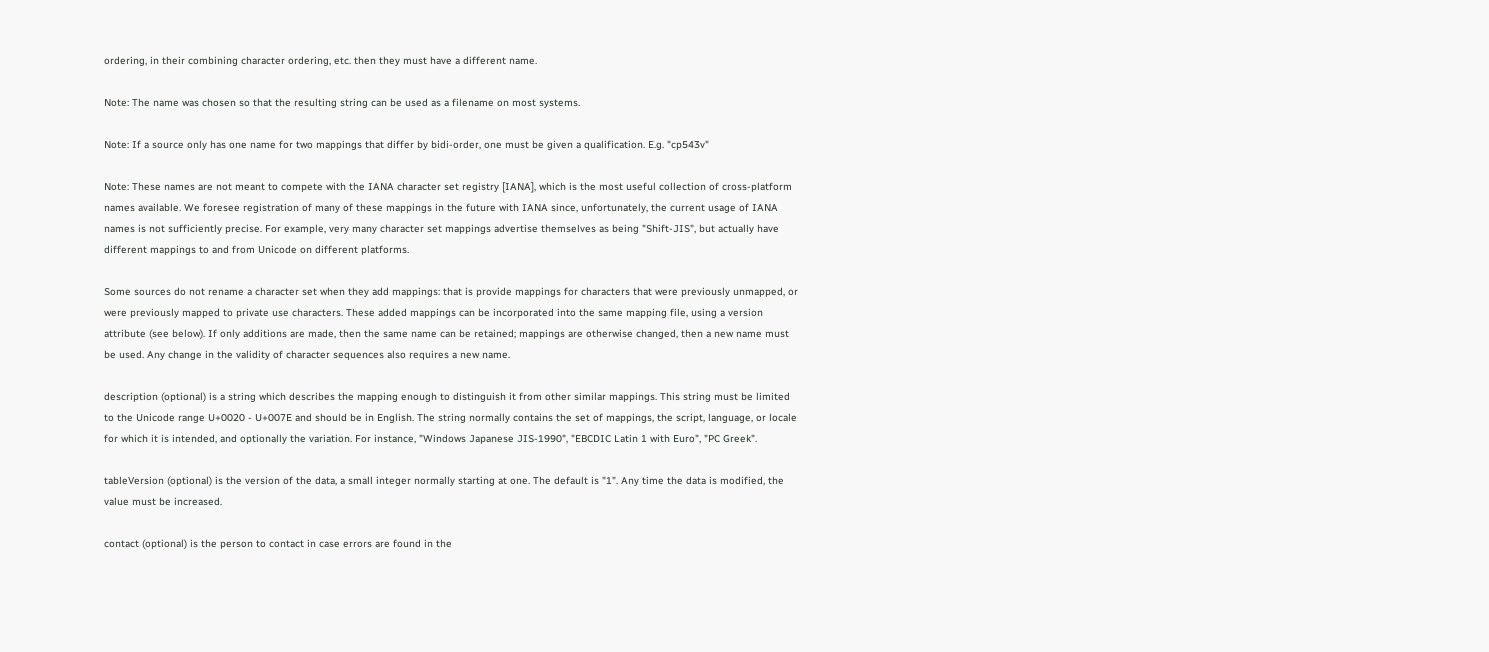ordering, in their combining character ordering, etc. then they must have a different name.

Note: The name was chosen so that the resulting string can be used as a filename on most systems.

Note: If a source only has one name for two mappings that differ by bidi-order, one must be given a qualification. E.g. "cp543v"

Note: These names are not meant to compete with the IANA character set registry [IANA], which is the most useful collection of cross-platform names available. We foresee registration of many of these mappings in the future with IANA since, unfortunately, the current usage of IANA names is not sufficiently precise. For example, very many character set mappings advertise themselves as being "Shift-JIS", but actually have different mappings to and from Unicode on different platforms.

Some sources do not rename a character set when they add mappings: that is provide mappings for characters that were previously unmapped, or were previously mapped to private use characters. These added mappings can be incorporated into the same mapping file, using a version attribute (see below). If only additions are made, then the same name can be retained; mappings are otherwise changed, then a new name must be used. Any change in the validity of character sequences also requires a new name.

description (optional) is a string which describes the mapping enough to distinguish it from other similar mappings. This string must be limited to the Unicode range U+0020 - U+007E and should be in English. The string normally contains the set of mappings, the script, language, or locale for which it is intended, and optionally the variation. For instance, "Windows Japanese JIS-1990", "EBCDIC Latin 1 with Euro", "PC Greek".

tableVersion (optional) is the version of the data, a small integer normally starting at one. The default is "1". Any time the data is modified, the value must be increased.

contact (optional) is the person to contact in case errors are found in the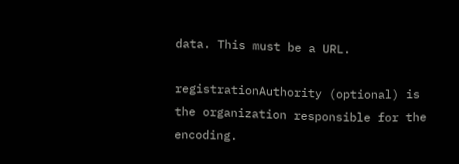data. This must be a URL.

registrationAuthority (optional) is the organization responsible for the encoding.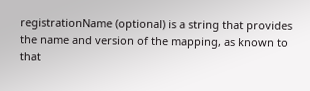registrationName (optional) is a string that provides the name and version of the mapping, as known to that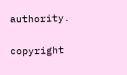authority.

copyright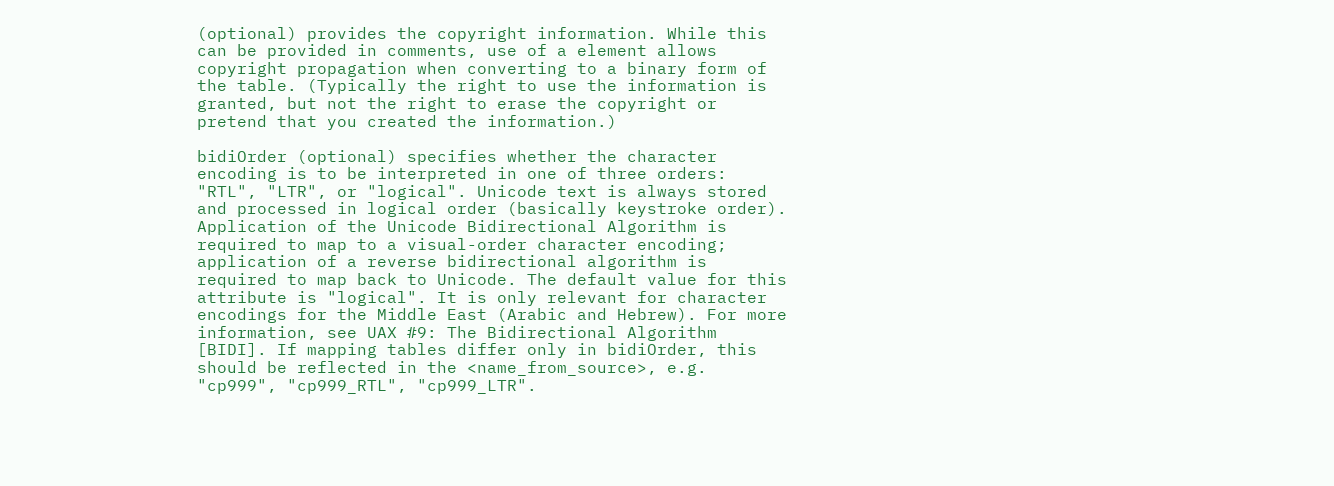(optional) provides the copyright information. While this can be provided in comments, use of a element allows copyright propagation when converting to a binary form of the table. (Typically the right to use the information is granted, but not the right to erase the copyright or pretend that you created the information.)

bidiOrder (optional) specifies whether the character encoding is to be interpreted in one of three orders: "RTL", "LTR", or "logical". Unicode text is always stored and processed in logical order (basically keystroke order). Application of the Unicode Bidirectional Algorithm is required to map to a visual-order character encoding; application of a reverse bidirectional algorithm is required to map back to Unicode. The default value for this attribute is "logical". It is only relevant for character encodings for the Middle East (Arabic and Hebrew). For more information, see UAX #9: The Bidirectional Algorithm [BIDI]. If mapping tables differ only in bidiOrder, this should be reflected in the <name_from_source>, e.g. "cp999", "cp999_RTL", "cp999_LTR".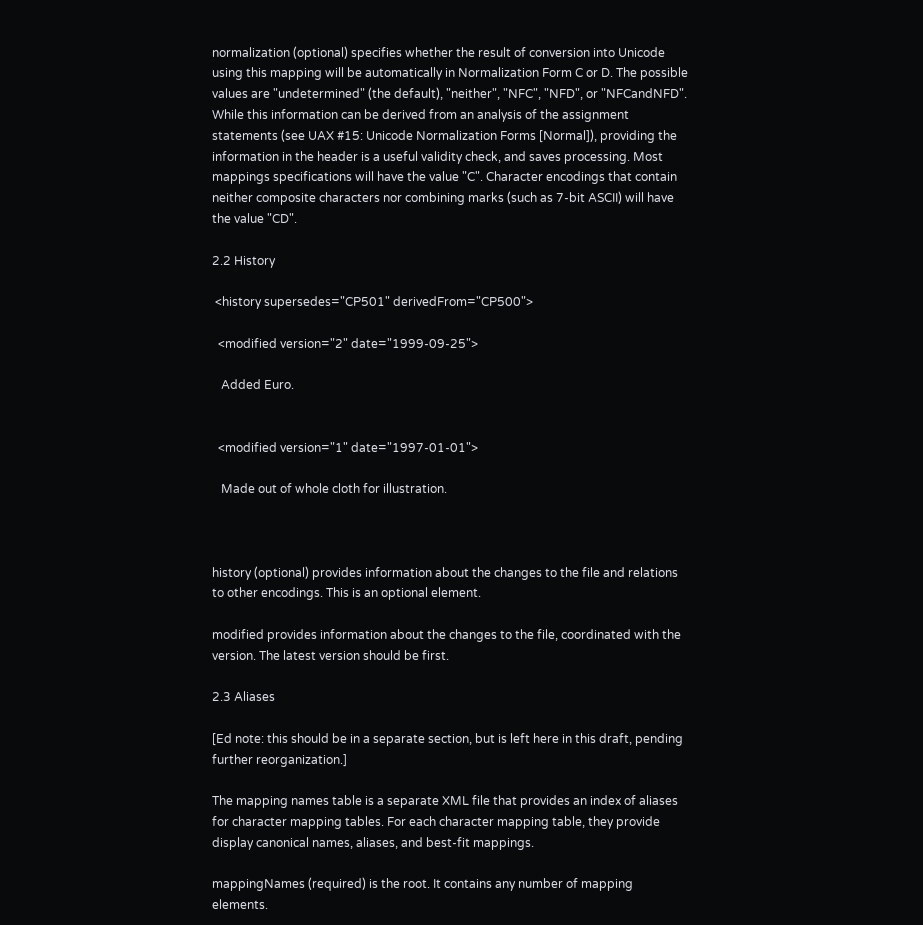normalization (optional) specifies whether the result of conversion into Unicode using this mapping will be automatically in Normalization Form C or D. The possible values are "undetermined" (the default), "neither", "NFC", "NFD", or "NFCandNFD". While this information can be derived from an analysis of the assignment statements (see UAX #15: Unicode Normalization Forms [Normal]), providing the information in the header is a useful validity check, and saves processing. Most mappings specifications will have the value "C". Character encodings that contain neither composite characters nor combining marks (such as 7-bit ASCII) will have the value "CD".

2.2 History

 <history supersedes="CP501" derivedFrom="CP500">

  <modified version="2" date="1999-09-25">

   Added Euro.


  <modified version="1" date="1997-01-01">

   Made out of whole cloth for illustration.



history (optional) provides information about the changes to the file and relations to other encodings. This is an optional element.

modified provides information about the changes to the file, coordinated with the version. The latest version should be first.

2.3 Aliases

[Ed note: this should be in a separate section, but is left here in this draft, pending further reorganization.]

The mapping names table is a separate XML file that provides an index of aliases for character mapping tables. For each character mapping table, they provide display canonical names, aliases, and best-fit mappings.

mappingNames (required) is the root. It contains any number of mapping elements.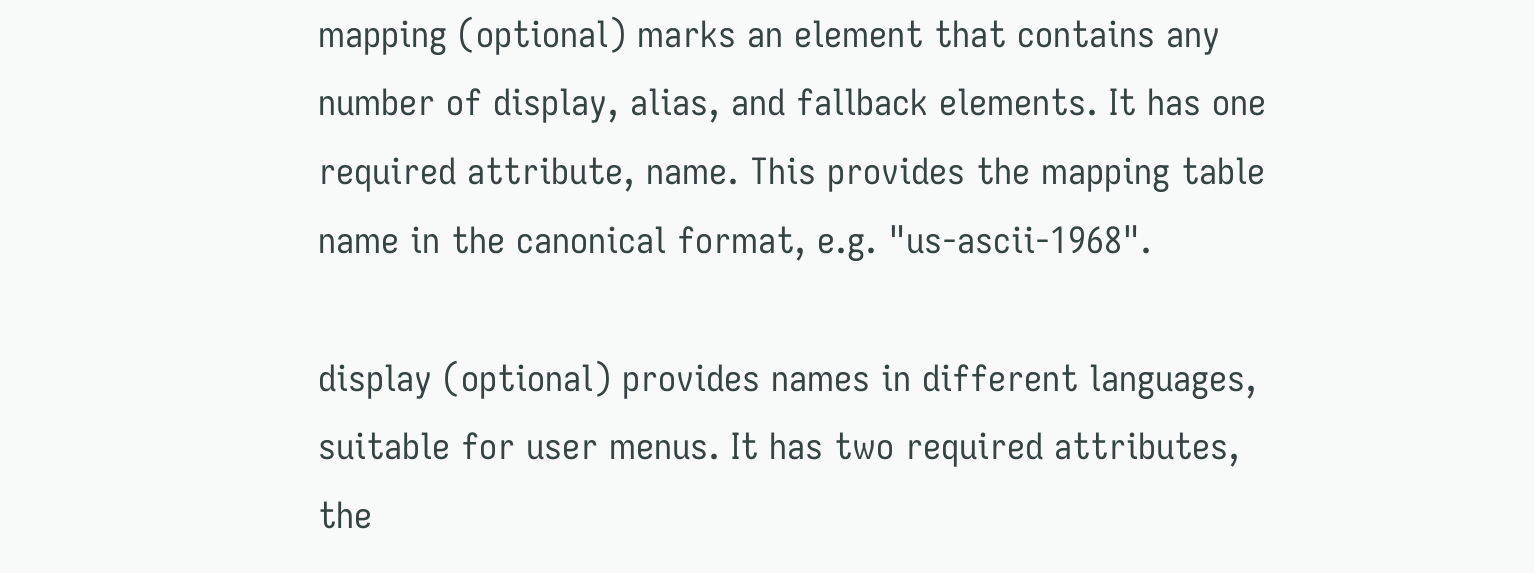mapping (optional) marks an element that contains any number of display, alias, and fallback elements. It has one required attribute, name. This provides the mapping table name in the canonical format, e.g. "us-ascii-1968".

display (optional) provides names in different languages, suitable for user menus. It has two required attributes, the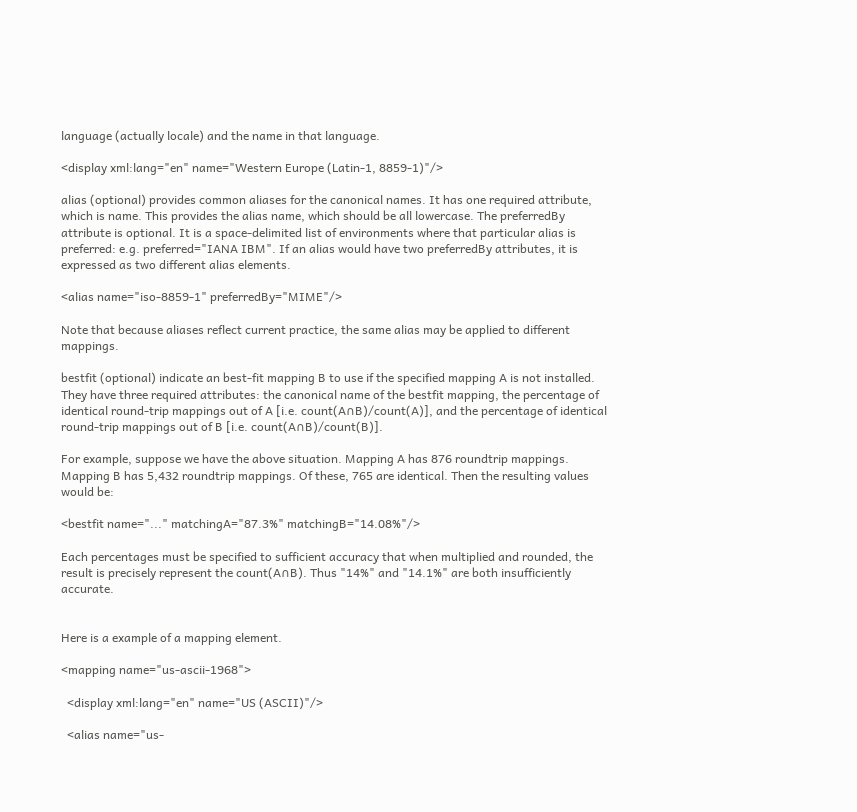language (actually locale) and the name in that language.

<display xml:lang="en" name="Western Europe (Latin-1, 8859-1)"/>

alias (optional) provides common aliases for the canonical names. It has one required attribute, which is name. This provides the alias name, which should be all lowercase. The preferredBy attribute is optional. It is a space-delimited list of environments where that particular alias is preferred: e.g. preferred="IANA IBM". If an alias would have two preferredBy attributes, it is expressed as two different alias elements.

<alias name="iso-8859-1" preferredBy="MIME"/>

Note that because aliases reflect current practice, the same alias may be applied to different mappings.

bestfit (optional) indicate an best-fit mapping B to use if the specified mapping A is not installed. They have three required attributes: the canonical name of the bestfit mapping, the percentage of identical round-trip mappings out of A [i.e. count(A∩B)/count(A)], and the percentage of identical round-trip mappings out of B [i.e. count(A∩B)/count(B)].

For example, suppose we have the above situation. Mapping A has 876 roundtrip mappings. Mapping B has 5,432 roundtrip mappings. Of these, 765 are identical. Then the resulting values would be:

<bestfit name="..." matchingA="87.3%" matchingB="14.08%"/>

Each percentages must be specified to sufficient accuracy that when multiplied and rounded, the result is precisely represent the count(A∩B). Thus "14%" and "14.1%" are both insufficiently accurate.


Here is a example of a mapping element.

<mapping name="us-ascii-1968">

  <display xml:lang="en" name="US (ASCII)"/>

  <alias name="us-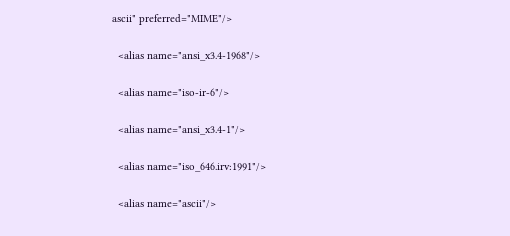ascii" preferred="MIME"/>

  <alias name="ansi_x3.4-1968"/>

  <alias name="iso-ir-6"/>

  <alias name="ansi_x3.4-1"/>

  <alias name="iso_646.irv:1991"/>

  <alias name="ascii"/>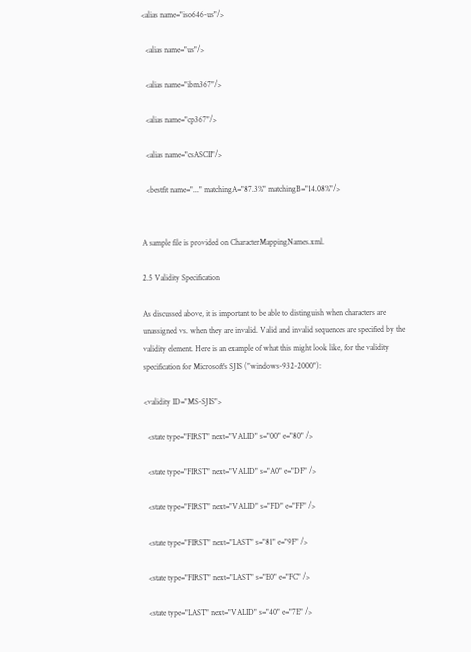<alias name="iso646-us"/>

  <alias name="us"/>

  <alias name="ibm367"/>

  <alias name="cp367"/>

  <alias name="csASCII"/>

  <bestfit name="..." matchingA="87.3%" matchingB="14.08%"/>


A sample file is provided on CharacterMappingNames.xml.

2.5 Validity Specification

As discussed above, it is important to be able to distinguish when characters are unassigned vs. when they are invalid. Valid and invalid sequences are specified by the validity element. Here is an example of what this might look like, for the validity specification for Microsoft's SJIS ("windows-932-2000"):

<validity ID="MS-SJIS">

  <state type="FIRST" next="VALID" s="00" e="80" />

  <state type="FIRST" next="VALID" s="A0" e="DF" />

  <state type="FIRST" next="VALID" s="FD" e="FF" />

  <state type="FIRST" next="LAST" s="81" e="9F" />

  <state type="FIRST" next="LAST" s="E0" e="FC" />

  <state type="LAST" next="VALID" s="40" e="7E" />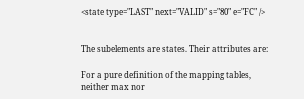<state type="LAST" next="VALID" s="80" e="FC" />


The subelements are states. Their attributes are:

For a pure definition of the mapping tables, neither max nor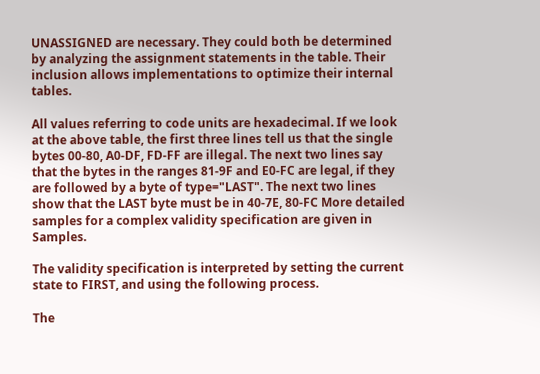UNASSIGNED are necessary. They could both be determined by analyzing the assignment statements in the table. Their inclusion allows implementations to optimize their internal tables.

All values referring to code units are hexadecimal. If we look at the above table, the first three lines tell us that the single bytes 00-80, A0-DF, FD-FF are illegal. The next two lines say that the bytes in the ranges 81-9F and E0-FC are legal, if they are followed by a byte of type="LAST". The next two lines show that the LAST byte must be in 40-7E, 80-FC More detailed samples for a complex validity specification are given in Samples.

The validity specification is interpreted by setting the current state to FIRST, and using the following process.

The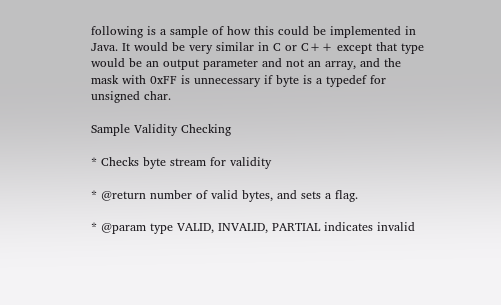following is a sample of how this could be implemented in Java. It would be very similar in C or C++ except that type would be an output parameter and not an array, and the mask with 0xFF is unnecessary if byte is a typedef for unsigned char.

Sample Validity Checking

* Checks byte stream for validity

* @return number of valid bytes, and sets a flag.

* @param type VALID, INVALID, PARTIAL indicates invalid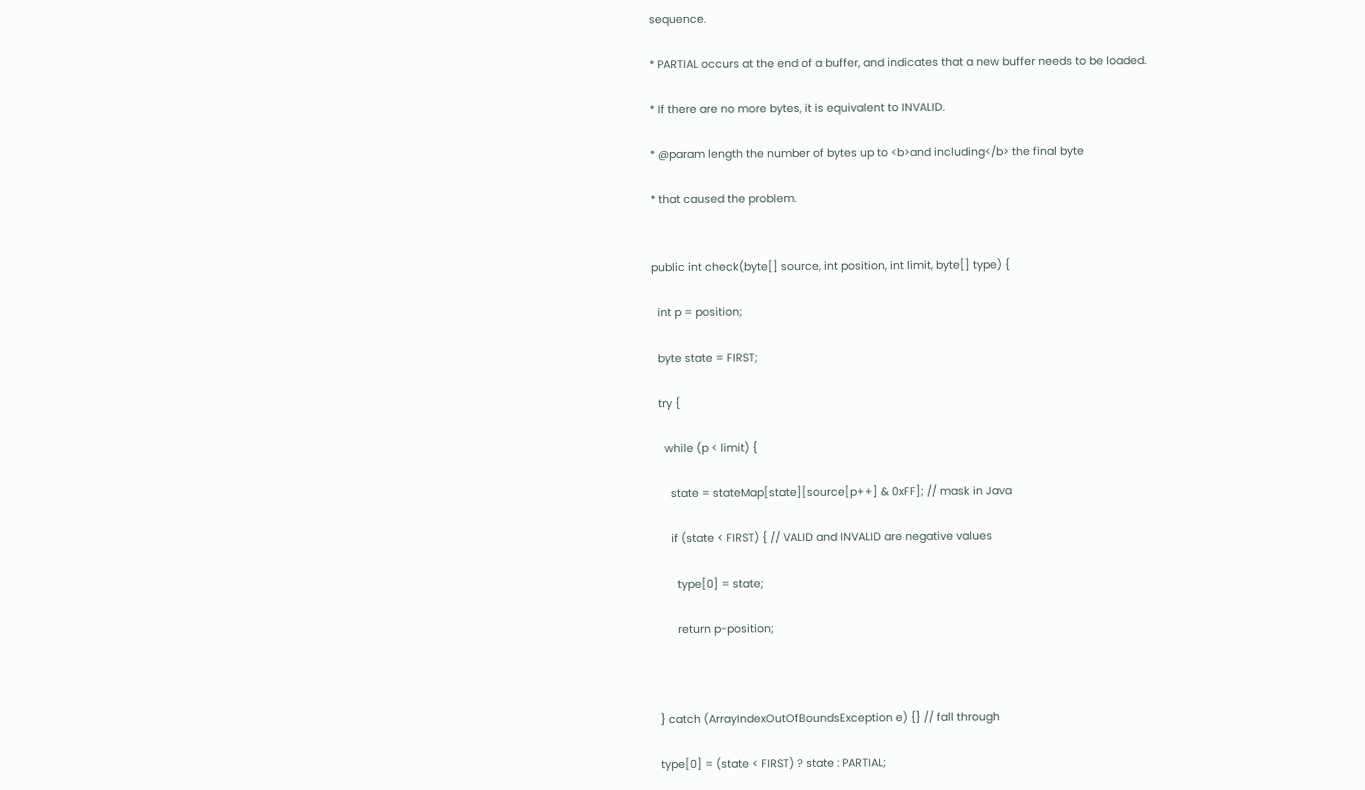sequence.

* PARTIAL occurs at the end of a buffer, and indicates that a new buffer needs to be loaded.

* If there are no more bytes, it is equivalent to INVALID.

* @param length the number of bytes up to <b>and including</b> the final byte

* that caused the problem.


public int check(byte[] source, int position, int limit, byte[] type) {

  int p = position;

  byte state = FIRST;

  try {

    while (p < limit) {

      state = stateMap[state][source[p++] & 0xFF]; // mask in Java

      if (state < FIRST) { // VALID and INVALID are negative values

        type[0] = state;

        return p-position;



  } catch (ArrayIndexOutOfBoundsException e) {} // fall through

  type[0] = (state < FIRST) ? state : PARTIAL;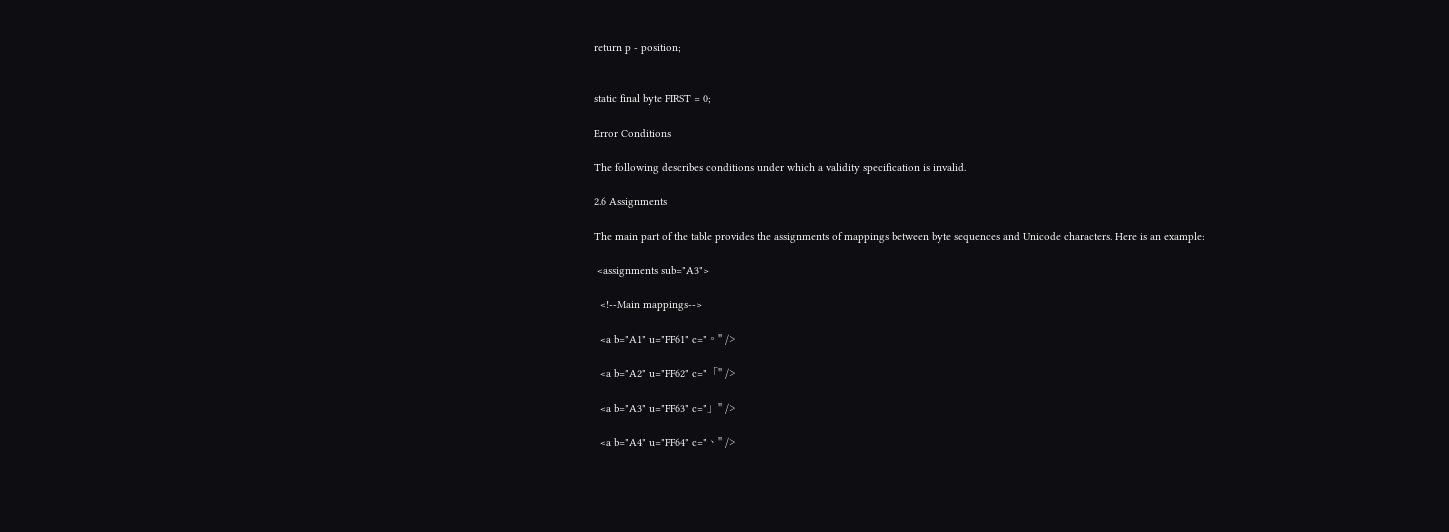return p - position;


static final byte FIRST = 0;

Error Conditions

The following describes conditions under which a validity specification is invalid.

2.6 Assignments

The main part of the table provides the assignments of mappings between byte sequences and Unicode characters. Here is an example:

 <assignments sub="A3">

  <!--Main mappings-->

  <a b="A1" u="FF61" c="。" />

  <a b="A2" u="FF62" c="「" />

  <a b="A3" u="FF63" c="」" />

  <a b="A4" u="FF64" c="、" />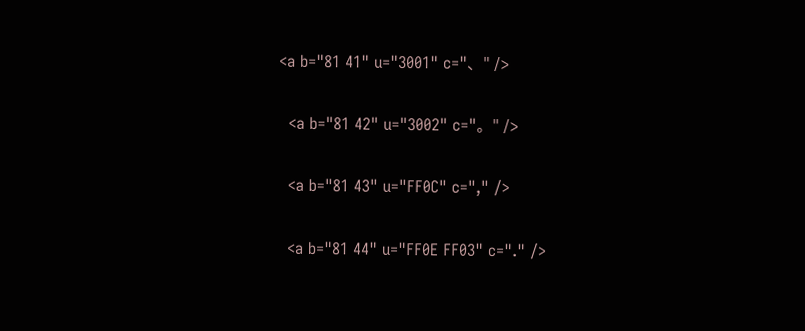<a b="81 41" u="3001" c="、" />

  <a b="81 42" u="3002" c="。" />

  <a b="81 43" u="FF0C" c="," />

  <a b="81 44" u="FF0E FF03" c="." />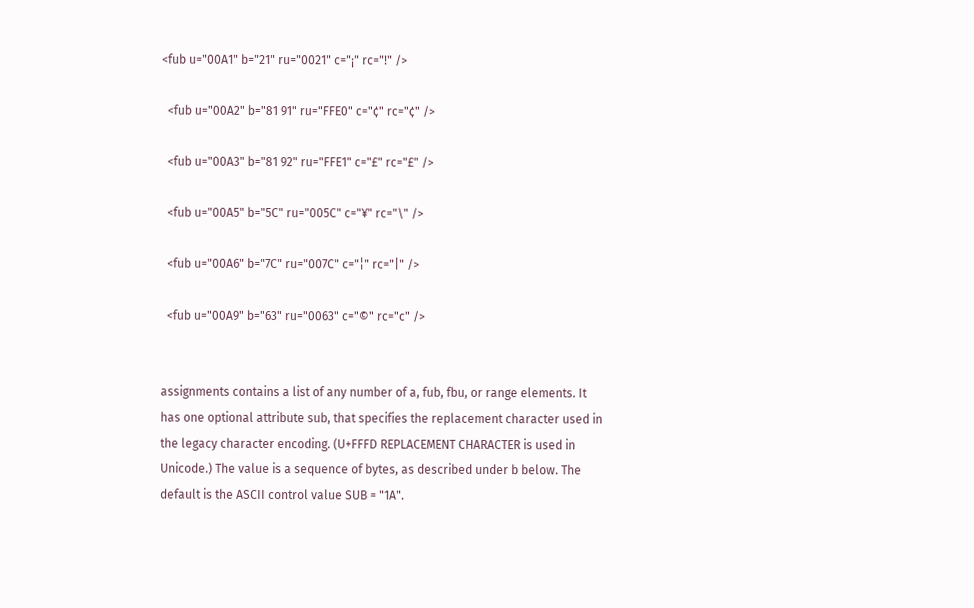<fub u="00A1" b="21" ru="0021" c="¡" rc="!" />

  <fub u="00A2" b="81 91" ru="FFE0" c="¢" rc="¢" />

  <fub u="00A3" b="81 92" ru="FFE1" c="£" rc="£" />

  <fub u="00A5" b="5C" ru="005C" c="¥" rc="\" />

  <fub u="00A6" b="7C" ru="007C" c="¦" rc="|" />

  <fub u="00A9" b="63" ru="0063" c="©" rc="c" />


assignments contains a list of any number of a, fub, fbu, or range elements. It has one optional attribute sub, that specifies the replacement character used in the legacy character encoding. (U+FFFD REPLACEMENT CHARACTER is used in Unicode.) The value is a sequence of bytes, as described under b below. The default is the ASCII control value SUB = "1A".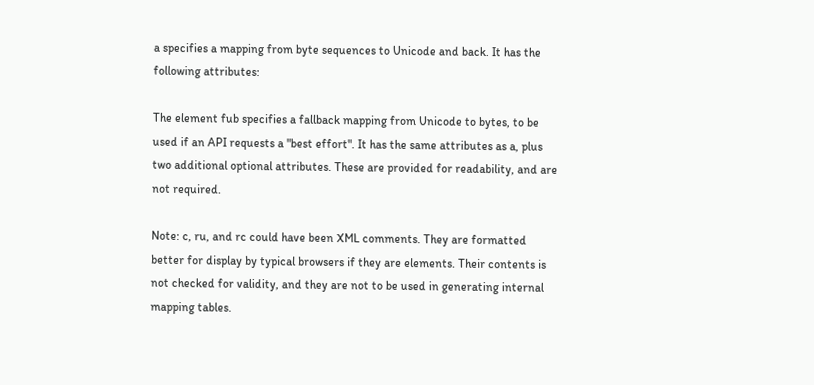a specifies a mapping from byte sequences to Unicode and back. It has the following attributes:

The element fub specifies a fallback mapping from Unicode to bytes, to be used if an API requests a "best effort". It has the same attributes as a, plus two additional optional attributes. These are provided for readability, and are not required.

Note: c, ru, and rc could have been XML comments. They are formatted better for display by typical browsers if they are elements. Their contents is not checked for validity, and they are not to be used in generating internal mapping tables.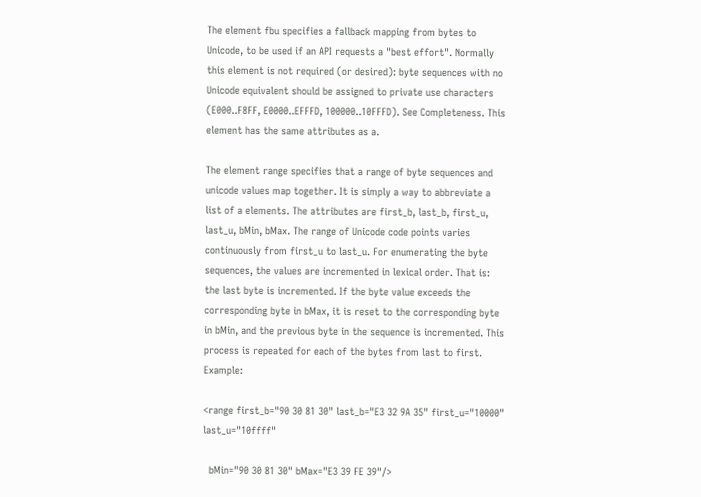The element fbu specifies a fallback mapping from bytes to Unicode, to be used if an API requests a "best effort". Normally this element is not required (or desired): byte sequences with no Unicode equivalent should be assigned to private use characters (E000..F8FF, E0000..EFFFD, 100000..10FFFD). See Completeness. This element has the same attributes as a.

The element range specifies that a range of byte sequences and unicode values map together. It is simply a way to abbreviate a list of a elements. The attributes are first_b, last_b, first_u, last_u, bMin, bMax. The range of Unicode code points varies continuously from first_u to last_u. For enumerating the byte sequences, the values are incremented in lexical order. That is: the last byte is incremented. If the byte value exceeds the corresponding byte in bMax, it is reset to the corresponding byte in bMin, and the previous byte in the sequence is incremented. This process is repeated for each of the bytes from last to first. Example:

<range first_b="90 30 81 30" last_b="E3 32 9A 35" first_u="10000" last_u="10ffff"

  bMin="90 30 81 30" bMax="E3 39 FE 39"/>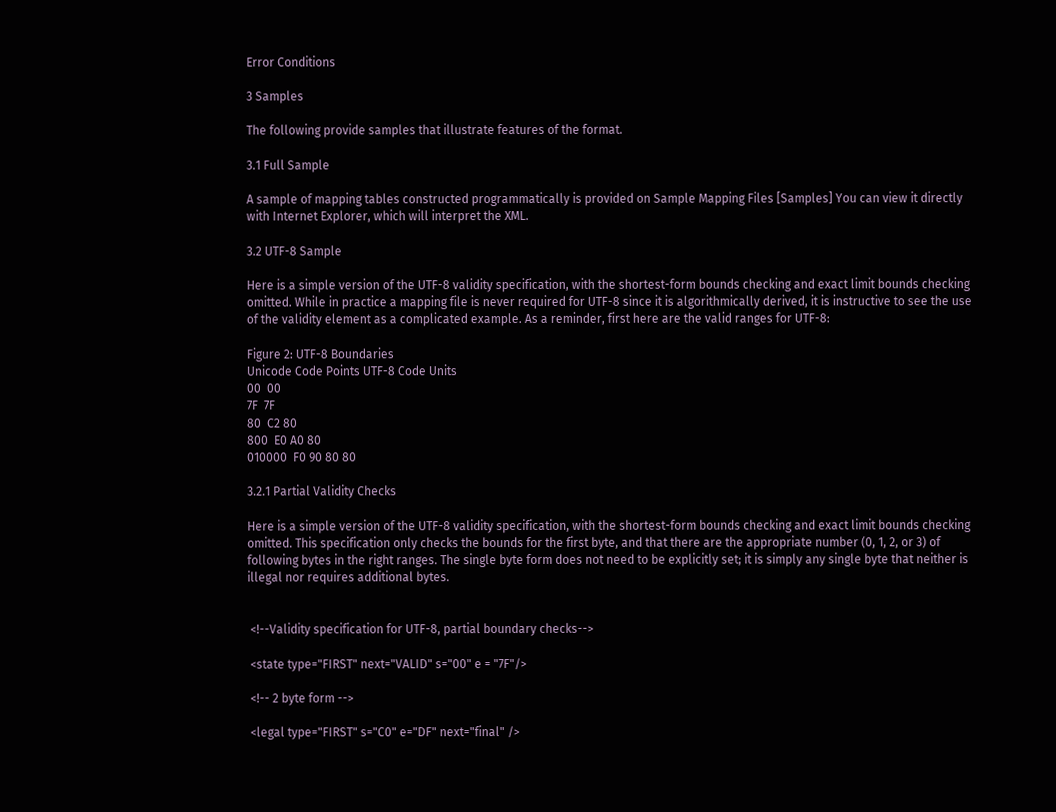Error Conditions

3 Samples

The following provide samples that illustrate features of the format.

3.1 Full Sample

A sample of mapping tables constructed programmatically is provided on Sample Mapping Files [Samples] You can view it directly with Internet Explorer, which will interpret the XML.

3.2 UTF-8 Sample

Here is a simple version of the UTF-8 validity specification, with the shortest-form bounds checking and exact limit bounds checking omitted. While in practice a mapping file is never required for UTF-8 since it is algorithmically derived, it is instructive to see the use of the validity element as a complicated example. As a reminder, first here are the valid ranges for UTF-8:

Figure 2: UTF-8 Boundaries
Unicode Code Points UTF-8 Code Units
00  00
7F  7F
80  C2 80
800  E0 A0 80
010000  F0 90 80 80

3.2.1 Partial Validity Checks

Here is a simple version of the UTF-8 validity specification, with the shortest-form bounds checking and exact limit bounds checking omitted. This specification only checks the bounds for the first byte, and that there are the appropriate number (0, 1, 2, or 3) of following bytes in the right ranges. The single byte form does not need to be explicitly set; it is simply any single byte that neither is illegal nor requires additional bytes.


 <!--Validity specification for UTF-8, partial boundary checks-->

 <state type="FIRST" next="VALID" s="00" e = "7F"/>

 <!-- 2 byte form -->

 <legal type="FIRST" s="C0" e="DF" next="final" />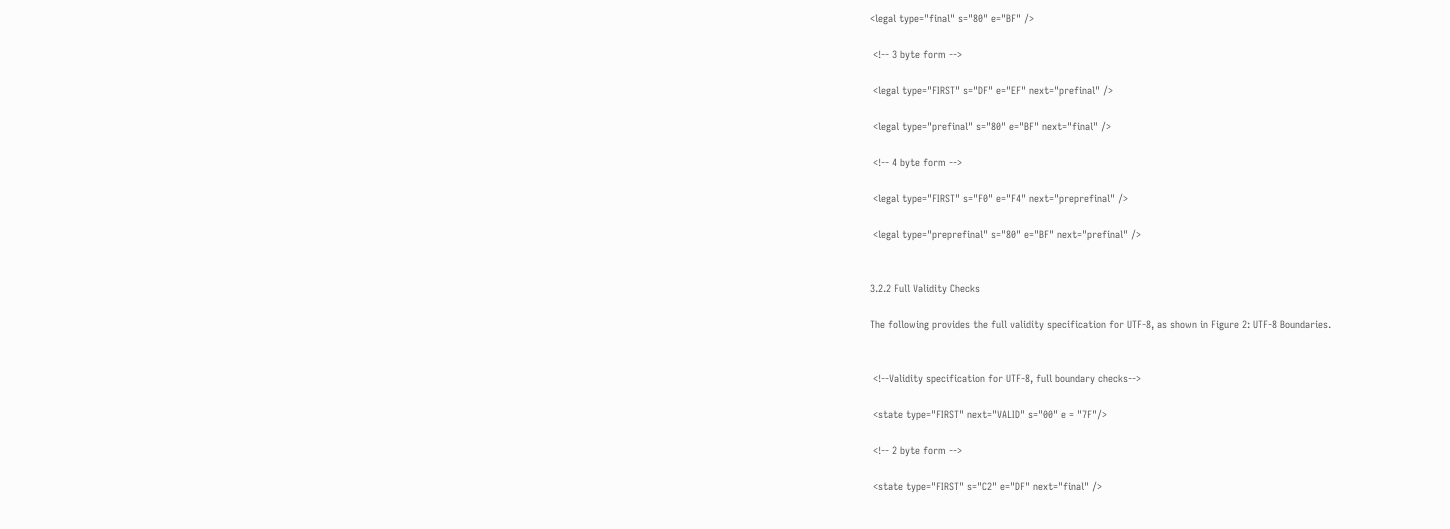<legal type="final" s="80" e="BF" />

 <!-- 3 byte form -->

 <legal type="FIRST" s="DF" e="EF" next="prefinal" />

 <legal type="prefinal" s="80" e="BF" next="final" />

 <!-- 4 byte form -->

 <legal type="FIRST" s="F0" e="F4" next="preprefinal" />

 <legal type="preprefinal" s="80" e="BF" next="prefinal" />


3.2.2 Full Validity Checks

The following provides the full validity specification for UTF-8, as shown in Figure 2: UTF-8 Boundaries.


 <!--Validity specification for UTF-8, full boundary checks-->

 <state type="FIRST" next="VALID" s="00" e = "7F"/>

 <!-- 2 byte form -->

 <state type="FIRST" s="C2" e="DF" next="final" />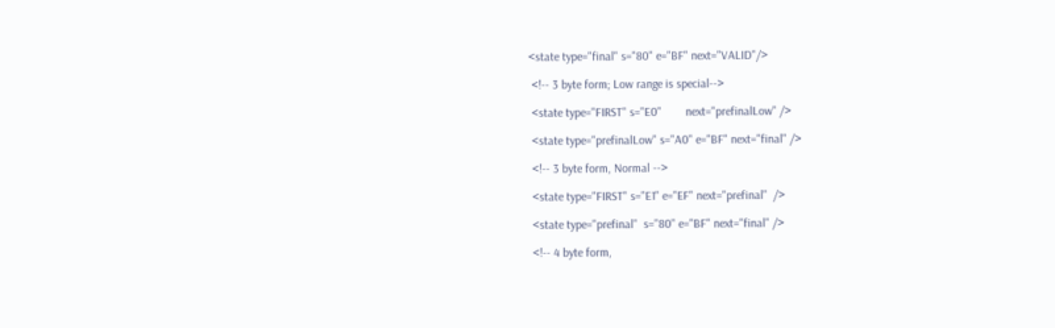<state type="final" s="80" e="BF" next="VALID"/>

 <!-- 3 byte form; Low range is special-->

 <state type="FIRST" s="E0"        next="prefinalLow" />

 <state type="prefinalLow" s="A0" e="BF" next="final" />

 <!-- 3 byte form, Normal -->

 <state type="FIRST" s="E1" e="EF" next="prefinal"  />

 <state type="prefinal"  s="80" e="BF" next="final" />

 <!-- 4 byte form,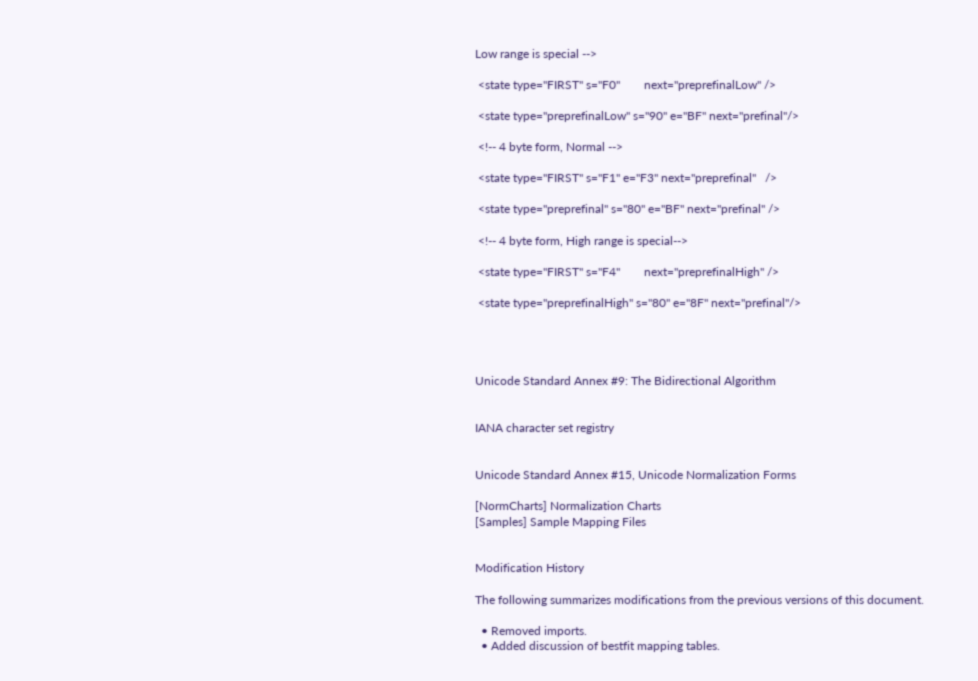Low range is special -->

 <state type="FIRST" s="F0"        next="preprefinalLow" />

 <state type="preprefinalLow" s="90" e="BF" next="prefinal"/>

 <!-- 4 byte form, Normal -->

 <state type="FIRST" s="F1" e="F3" next="preprefinal"   />

 <state type="preprefinal" s="80" e="BF" next="prefinal" />

 <!-- 4 byte form, High range is special-->

 <state type="FIRST" s="F4"        next="preprefinalHigh" />

 <state type="preprefinalHigh" s="80" e="8F" next="prefinal"/>




Unicode Standard Annex #9: The Bidirectional Algorithm


IANA character set registry


Unicode Standard Annex #15, Unicode Normalization Forms

[NormCharts] Normalization Charts
[Samples] Sample Mapping Files


Modification History

The following summarizes modifications from the previous versions of this document.

  • Removed imports.
  • Added discussion of bestfit mapping tables.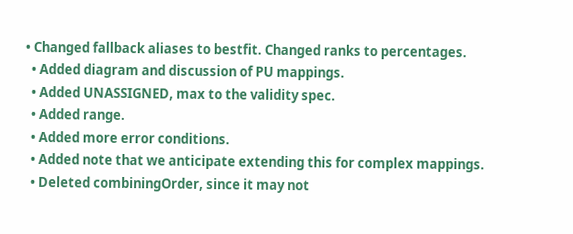• Changed fallback aliases to bestfit. Changed ranks to percentages.
  • Added diagram and discussion of PU mappings.
  • Added UNASSIGNED, max to the validity spec.
  • Added range.
  • Added more error conditions.
  • Added note that we anticipate extending this for complex mappings.
  • Deleted combiningOrder, since it may not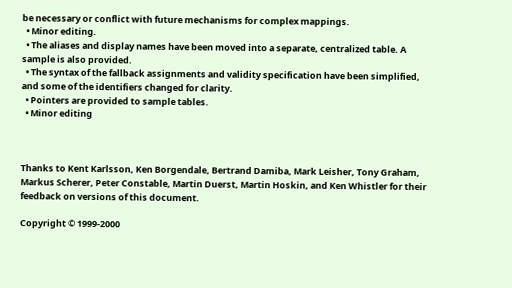be necessary or conflict with future mechanisms for complex mappings.
  • Minor editing.
  • The aliases and display names have been moved into a separate, centralized table. A sample is also provided.
  • The syntax of the fallback assignments and validity specification have been simplified, and some of the identifiers changed for clarity.
  • Pointers are provided to sample tables.
  • Minor editing



Thanks to Kent Karlsson, Ken Borgendale, Bertrand Damiba, Mark Leisher, Tony Graham, Markus Scherer, Peter Constable, Martin Duerst, Martin Hoskin, and Ken Whistler for their feedback on versions of this document.

Copyright © 1999-2000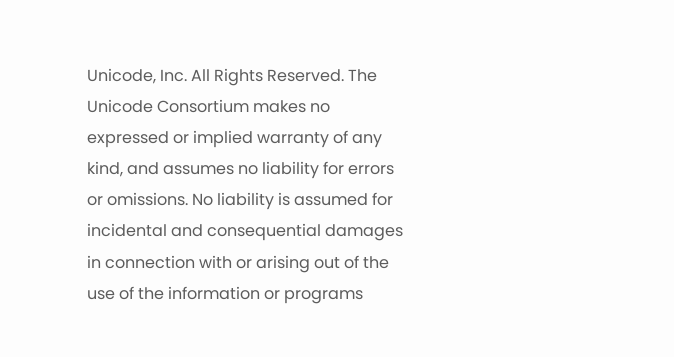Unicode, Inc. All Rights Reserved. The Unicode Consortium makes no expressed or implied warranty of any kind, and assumes no liability for errors or omissions. No liability is assumed for incidental and consequential damages in connection with or arising out of the use of the information or programs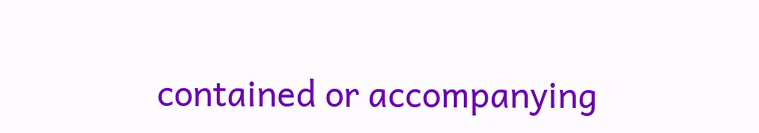contained or accompanying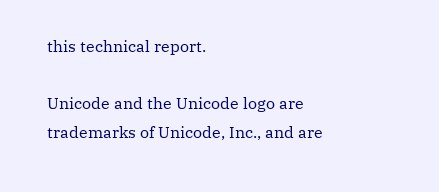this technical report.

Unicode and the Unicode logo are trademarks of Unicode, Inc., and are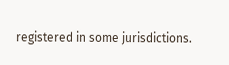registered in some jurisdictions.